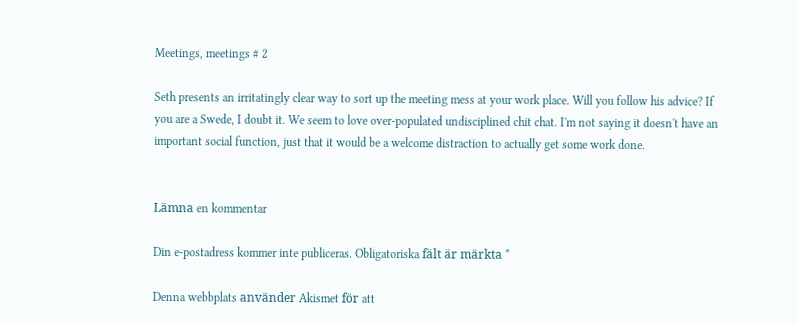Meetings, meetings # 2

Seth presents an irritatingly clear way to sort up the meeting mess at your work place. Will you follow his advice? If you are a Swede, I doubt it. We seem to love over-populated undisciplined chit chat. I'm not saying it doesn't have an important social function, just that it would be a welcome distraction to actually get some work done.


Lämna en kommentar

Din e-postadress kommer inte publiceras. Obligatoriska fält är märkta *

Denna webbplats använder Akismet för att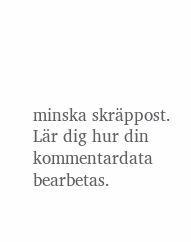minska skräppost. Lär dig hur din kommentardata bearbetas.